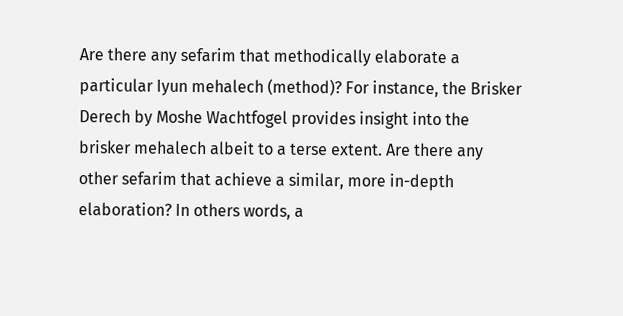Are there any sefarim that methodically elaborate a particular Iyun mehalech (method)? For instance, the Brisker Derech by Moshe Wachtfogel provides insight into the brisker mehalech albeit to a terse extent. Are there any other sefarim that achieve a similar, more in-depth elaboration? In others words, a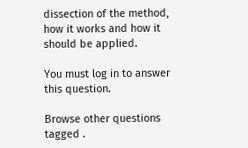dissection of the method, how it works and how it should be applied.

You must log in to answer this question.

Browse other questions tagged .